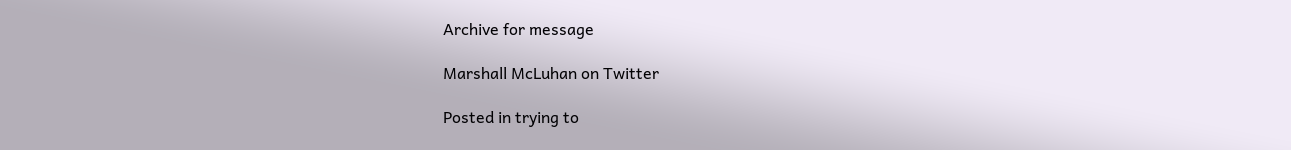Archive for message

Marshall McLuhan on Twitter

Posted in trying to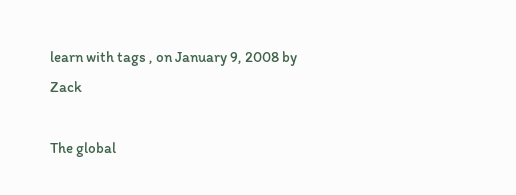learn with tags , on January 9, 2008 by Zack

The global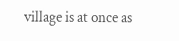village is at once as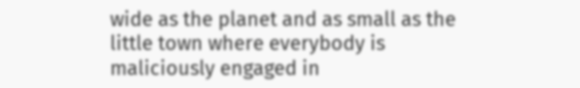wide as the planet and as small as the little town where everybody is maliciously engaged in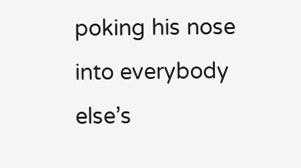poking his nose into everybody else’s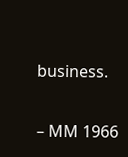business.

– MM 1966